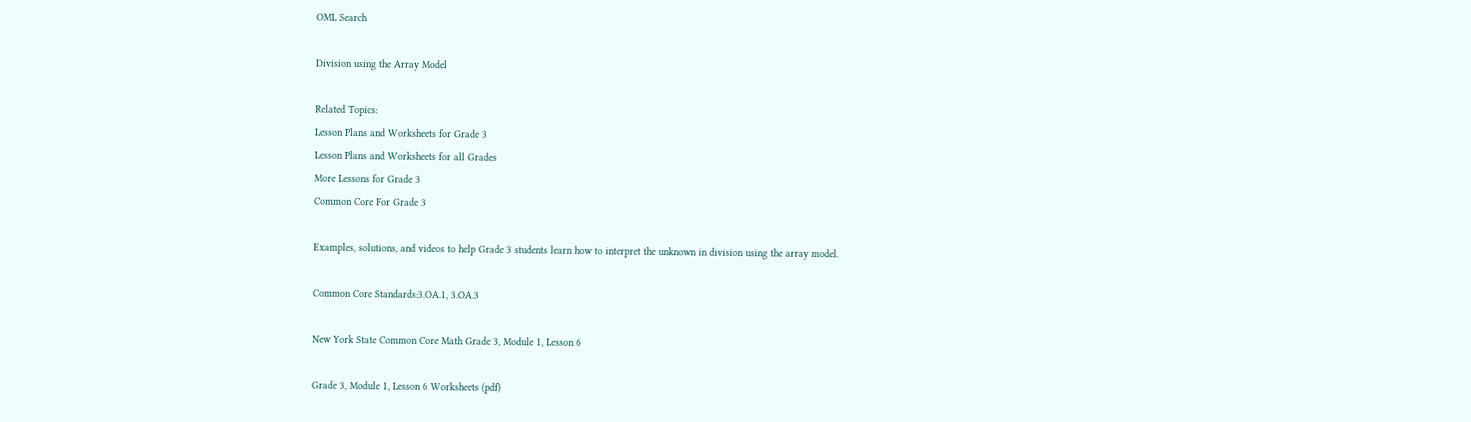OML Search

Division using the Array Model

Related Topics:
Lesson Plans and Worksheets for Grade 3
Lesson Plans and Worksheets for all Grades
More Lessons for Grade 3
Common Core For Grade 3

Examples, solutions, and videos to help Grade 3 students learn how to interpret the unknown in division using the array model.

Common Core Standards:3.OA.1, 3.OA.3

New York State Common Core Math Grade 3, Module 1, Lesson 6

Grade 3, Module 1, Lesson 6 Worksheets (pdf)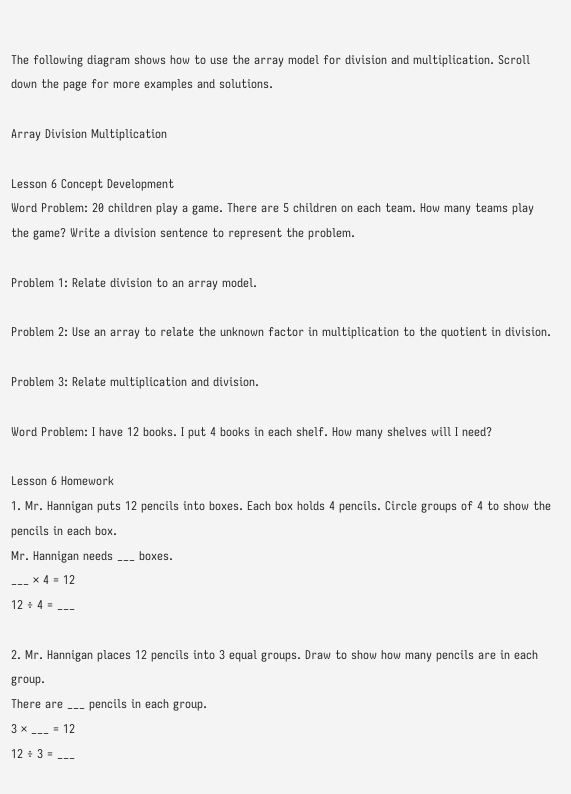The following diagram shows how to use the array model for division and multiplication. Scroll down the page for more examples and solutions.

Array Division Multiplication

Lesson 6 Concept Development
Word Problem: 20 children play a game. There are 5 children on each team. How many teams play the game? Write a division sentence to represent the problem.

Problem 1: Relate division to an array model.

Problem 2: Use an array to relate the unknown factor in multiplication to the quotient in division.

Problem 3: Relate multiplication and division.

Word Problem: I have 12 books. I put 4 books in each shelf. How many shelves will I need?

Lesson 6 Homework
1. Mr. Hannigan puts 12 pencils into boxes. Each box holds 4 pencils. Circle groups of 4 to show the pencils in each box.
Mr. Hannigan needs ___ boxes.
___ × 4 = 12
12 ÷ 4 = ___

2. Mr. Hannigan places 12 pencils into 3 equal groups. Draw to show how many pencils are in each group.
There are ___ pencils in each group.
3 × ___ = 12
12 ÷ 3 = ___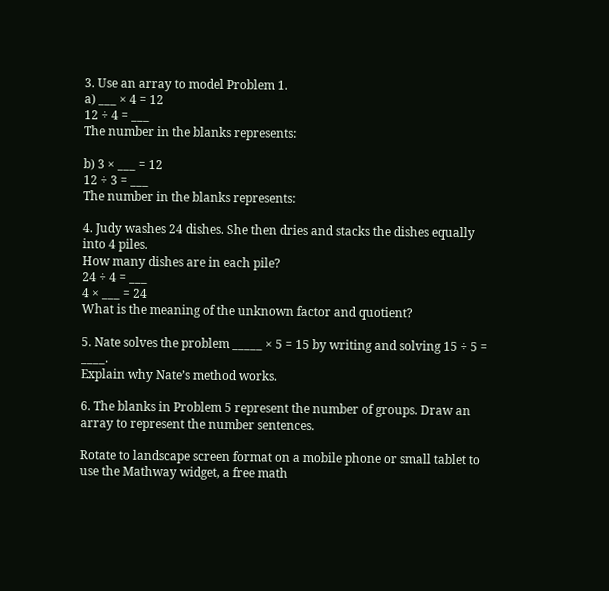3. Use an array to model Problem 1.
a) ___ × 4 = 12
12 ÷ 4 = ___
The number in the blanks represents:

b) 3 × ___ = 12
12 ÷ 3 = ___
The number in the blanks represents:

4. Judy washes 24 dishes. She then dries and stacks the dishes equally into 4 piles.
How many dishes are in each pile?
24 ÷ 4 = ___
4 × ___ = 24
What is the meaning of the unknown factor and quotient?

5. Nate solves the problem _____ × 5 = 15 by writing and solving 15 ÷ 5 = ____.
Explain why Nate’s method works.

6. The blanks in Problem 5 represent the number of groups. Draw an array to represent the number sentences.

Rotate to landscape screen format on a mobile phone or small tablet to use the Mathway widget, a free math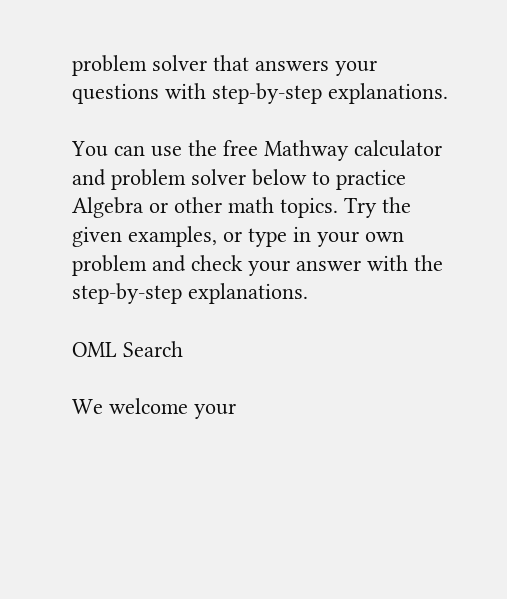problem solver that answers your questions with step-by-step explanations.

You can use the free Mathway calculator and problem solver below to practice Algebra or other math topics. Try the given examples, or type in your own problem and check your answer with the step-by-step explanations.

OML Search

We welcome your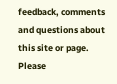feedback, comments and questions about this site or page. Please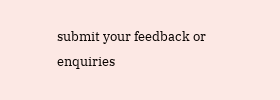submit your feedback or enquiries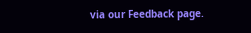via our Feedback page.